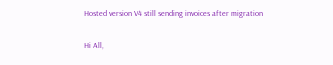Hosted version V4 still sending invoices after migration

Hi All,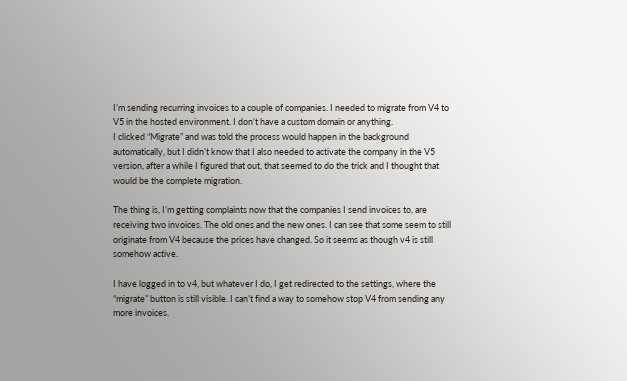I’m sending recurring invoices to a couple of companies. I needed to migrate from V4 to V5 in the hosted environment. I don’t have a custom domain or anything.
I clicked “Migrate” and was told the process would happen in the background automatically, but I didn’t know that I also needed to activate the company in the V5 version, after a while I figured that out, that seemed to do the trick and I thought that would be the complete migration.

The thing is, I’m getting complaints now that the companies I send invoices to, are receiving two invoices. The old ones and the new ones. I can see that some seem to still originate from V4 because the prices have changed. So it seems as though v4 is still somehow active.

I have logged in to v4, but whatever I do, I get redirected to the settings, where the “migrate” button is still visible. I can’t find a way to somehow stop V4 from sending any more invoices.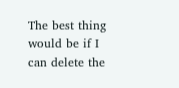The best thing would be if I can delete the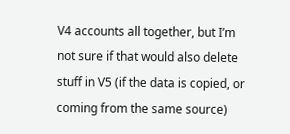V4 accounts all together, but I’m not sure if that would also delete stuff in V5 (if the data is copied, or coming from the same source)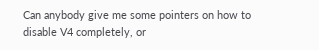Can anybody give me some pointers on how to disable V4 completely, or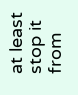at least stop it from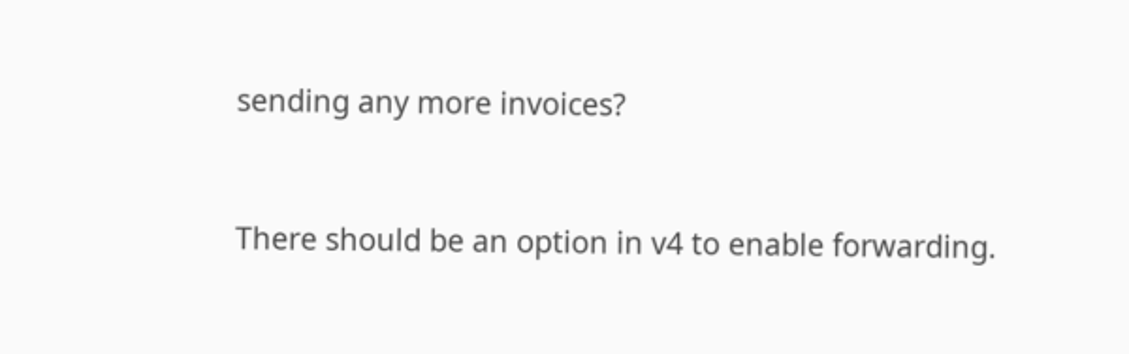sending any more invoices?


There should be an option in v4 to enable forwarding.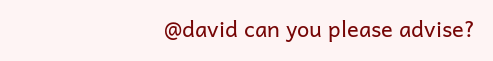@david can you please advise?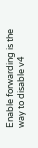Enable forwarding is the way to disable v4